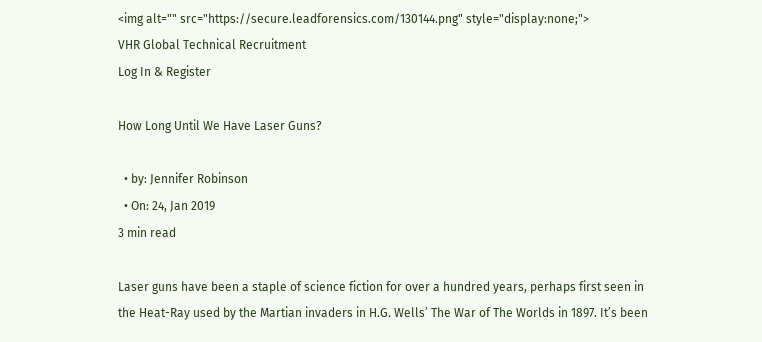<img alt="" src="https://secure.leadforensics.com/130144.png" style="display:none;">
VHR Global Technical Recruitment
Log In & Register

How Long Until We Have Laser Guns?

  • by: Jennifer Robinson
  • On: 24, Jan 2019
3 min read

Laser guns have been a staple of science fiction for over a hundred years, perhaps first seen in the Heat-Ray used by the Martian invaders in H.G. Wells’ The War of The Worlds in 1897. It’s been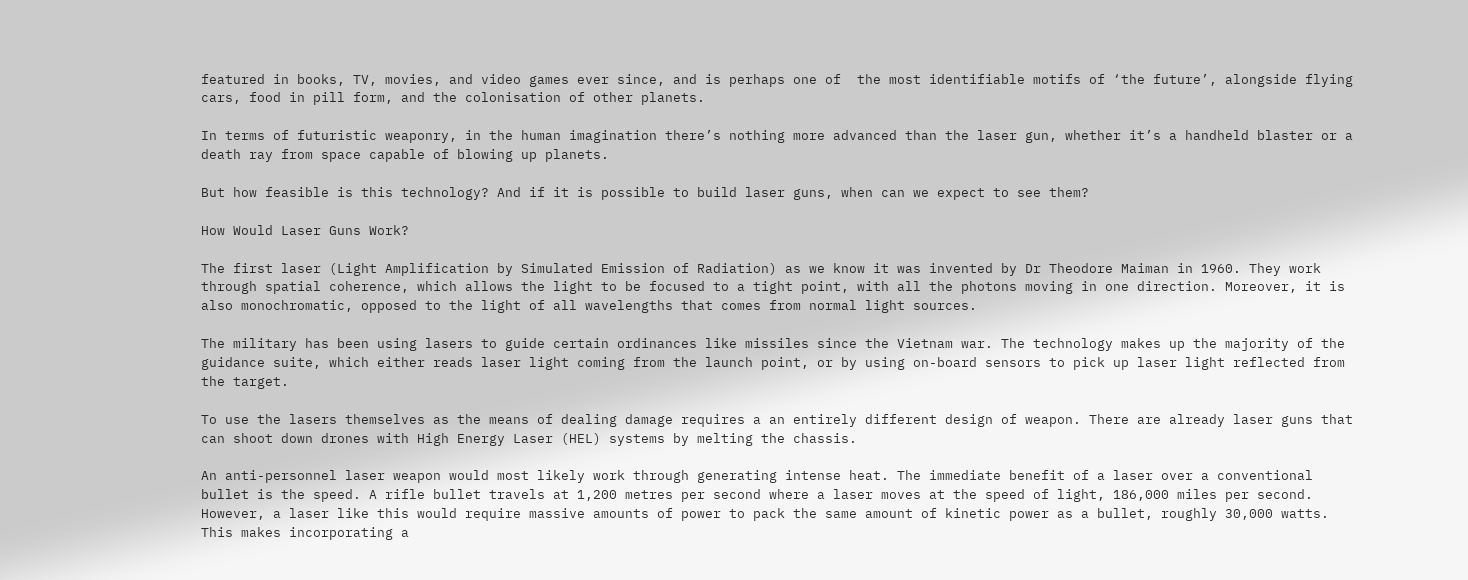featured in books, TV, movies, and video games ever since, and is perhaps one of  the most identifiable motifs of ‘the future’, alongside flying cars, food in pill form, and the colonisation of other planets.

In terms of futuristic weaponry, in the human imagination there’s nothing more advanced than the laser gun, whether it’s a handheld blaster or a death ray from space capable of blowing up planets.

But how feasible is this technology? And if it is possible to build laser guns, when can we expect to see them?

How Would Laser Guns Work?

The first laser (Light Amplification by Simulated Emission of Radiation) as we know it was invented by Dr Theodore Maiman in 1960. They work through spatial coherence, which allows the light to be focused to a tight point, with all the photons moving in one direction. Moreover, it is also monochromatic, opposed to the light of all wavelengths that comes from normal light sources.

The military has been using lasers to guide certain ordinances like missiles since the Vietnam war. The technology makes up the majority of the guidance suite, which either reads laser light coming from the launch point, or by using on-board sensors to pick up laser light reflected from the target.

To use the lasers themselves as the means of dealing damage requires a an entirely different design of weapon. There are already laser guns that can shoot down drones with High Energy Laser (HEL) systems by melting the chassis.

An anti-personnel laser weapon would most likely work through generating intense heat. The immediate benefit of a laser over a conventional bullet is the speed. A rifle bullet travels at 1,200 metres per second where a laser moves at the speed of light, 186,000 miles per second. However, a laser like this would require massive amounts of power to pack the same amount of kinetic power as a bullet, roughly 30,000 watts. This makes incorporating a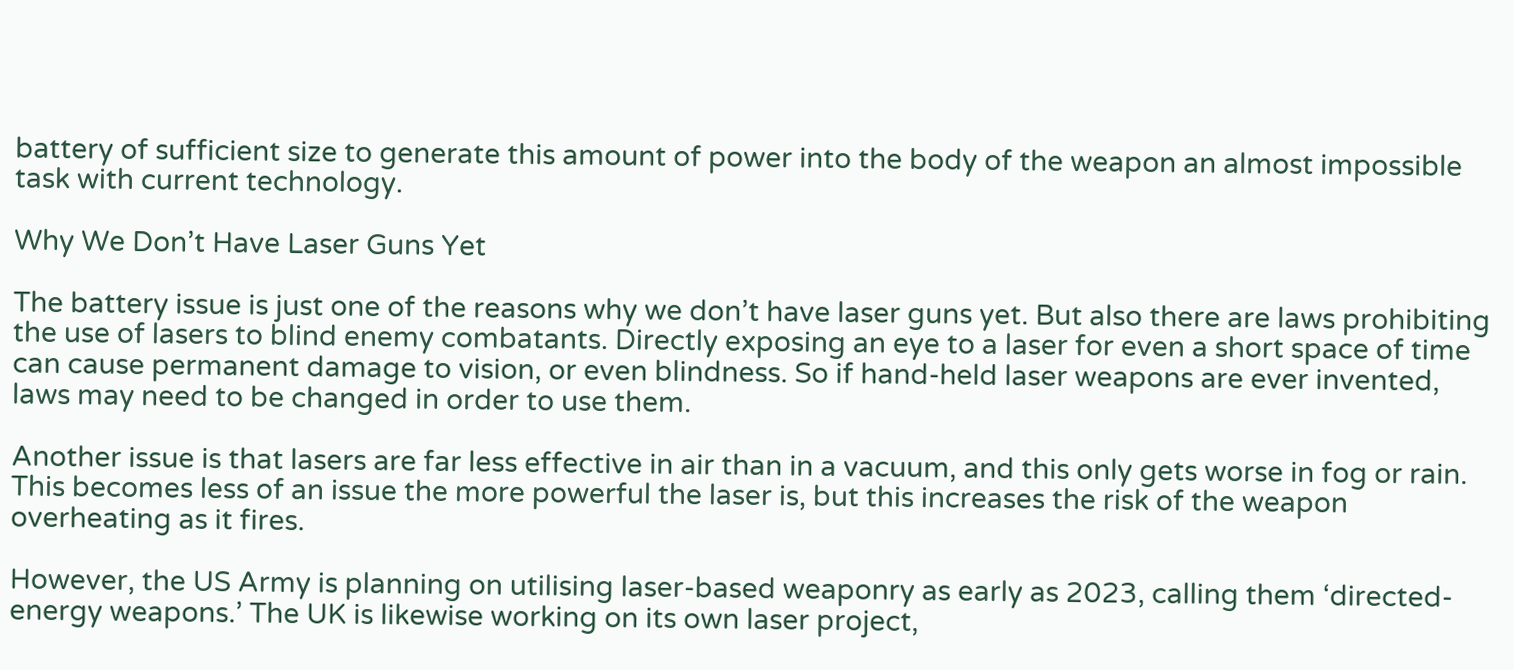battery of sufficient size to generate this amount of power into the body of the weapon an almost impossible task with current technology.

Why We Don’t Have Laser Guns Yet

The battery issue is just one of the reasons why we don’t have laser guns yet. But also there are laws prohibiting the use of lasers to blind enemy combatants. Directly exposing an eye to a laser for even a short space of time can cause permanent damage to vision, or even blindness. So if hand-held laser weapons are ever invented, laws may need to be changed in order to use them.

Another issue is that lasers are far less effective in air than in a vacuum, and this only gets worse in fog or rain. This becomes less of an issue the more powerful the laser is, but this increases the risk of the weapon overheating as it fires.

However, the US Army is planning on utilising laser-based weaponry as early as 2023, calling them ‘directed-energy weapons.’ The UK is likewise working on its own laser project,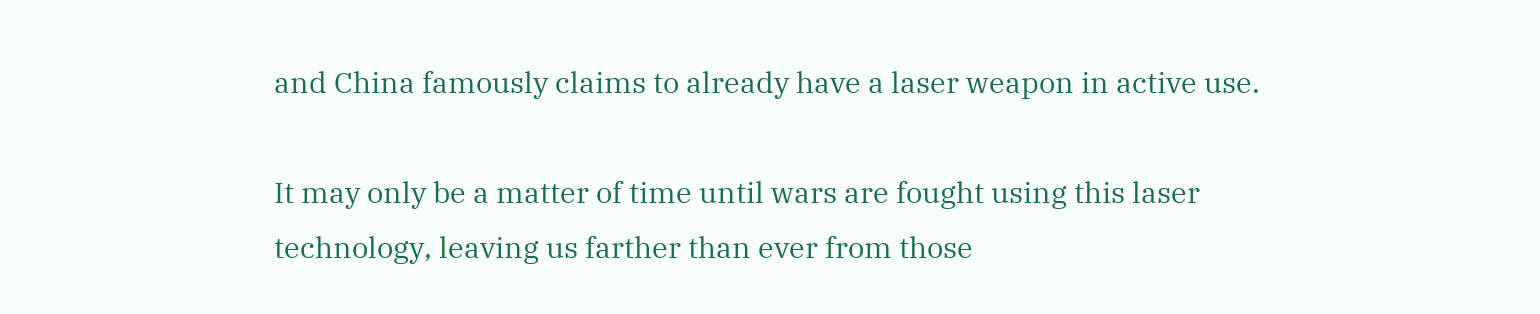and China famously claims to already have a laser weapon in active use.

It may only be a matter of time until wars are fought using this laser technology, leaving us farther than ever from those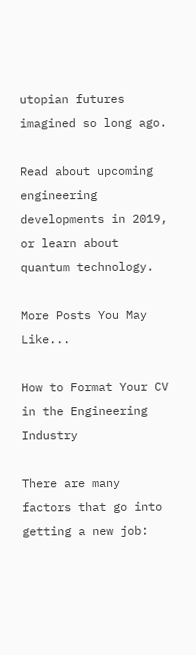utopian futures imagined so long ago.

Read about upcoming engineering developments in 2019, or learn about quantum technology.

More Posts You May Like...

How to Format Your CV in the Engineering Industry

There are many factors that go into getting a new job: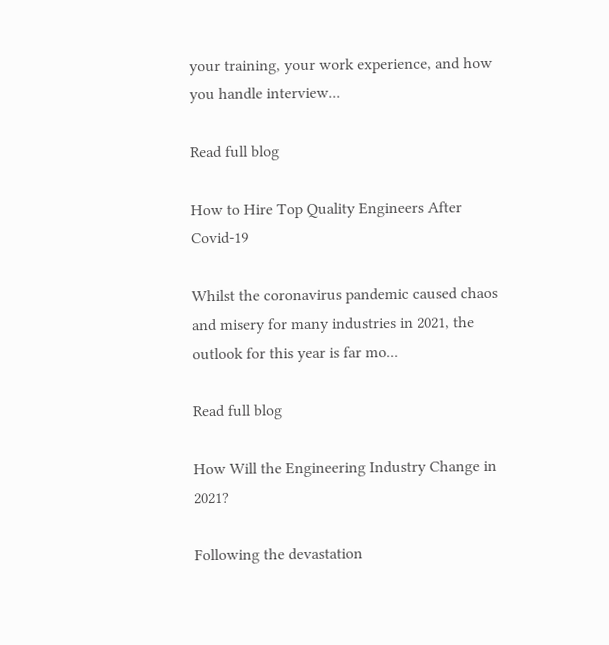your training, your work experience, and how you handle interview...

Read full blog

How to Hire Top Quality Engineers After Covid-19

Whilst the coronavirus pandemic caused chaos and misery for many industries in 2021, the outlook for this year is far mo...

Read full blog

How Will the Engineering Industry Change in 2021?

Following the devastation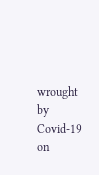wrought by Covid-19 on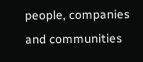people, companies and communities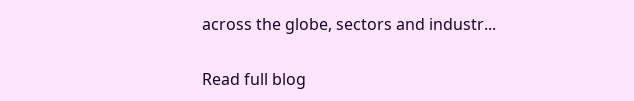across the globe, sectors and industr...

Read full blog